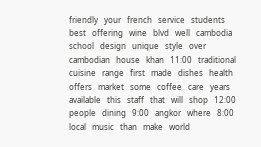friendly   your   french   service   students   best   offering   wine   blvd   well   cambodia   school   design   unique   style   over   cambodian   house   khan   11:00   traditional   cuisine   range   first   made   dishes   health   offers   market   some   coffee   care   years   available   this   staff   that   will   shop   12:00   people   dining   9:00   angkor   where   8:00   local   music   than   make   world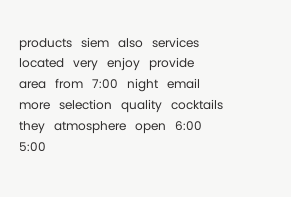products   siem   also   services   located   very   enjoy   provide   area   from   7:00   night   email   more   selection   quality   cocktails   they   atmosphere   open   6:00   5:00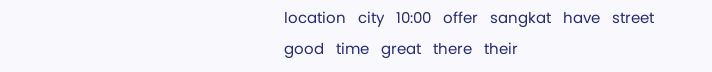location   city   10:00   offer   sangkat   have   street   good   time   great   there   their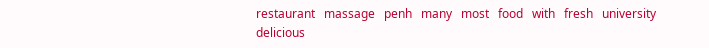restaurant   massage   penh   many   most   food   with   fresh   university   delicious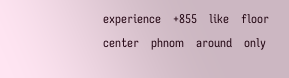experience   +855   like   floor   center   phnom   around   only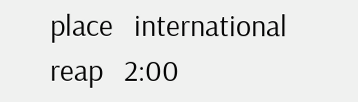place   international   reap   2:00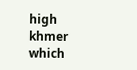high   khmer   which